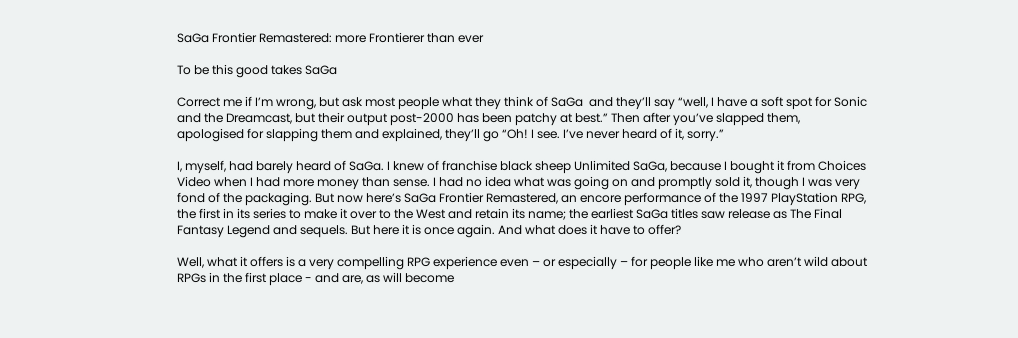SaGa Frontier Remastered: more Frontierer than ever

To be this good takes SaGa

Correct me if I’m wrong, but ask most people what they think of SaGa  and they’ll say “well, I have a soft spot for Sonic and the Dreamcast, but their output post-2000 has been patchy at best.” Then after you’ve slapped them, apologised for slapping them and explained, they’ll go “Oh! I see. I’ve never heard of it, sorry.”

I, myself, had barely heard of SaGa. I knew of franchise black sheep Unlimited SaGa, because I bought it from Choices Video when I had more money than sense. I had no idea what was going on and promptly sold it, though I was very fond of the packaging. But now here’s SaGa Frontier Remastered, an encore performance of the 1997 PlayStation RPG, the first in its series to make it over to the West and retain its name; the earliest SaGa titles saw release as The Final Fantasy Legend and sequels. But here it is once again. And what does it have to offer?

Well, what it offers is a very compelling RPG experience even – or especially – for people like me who aren’t wild about RPGs in the first place - and are, as will become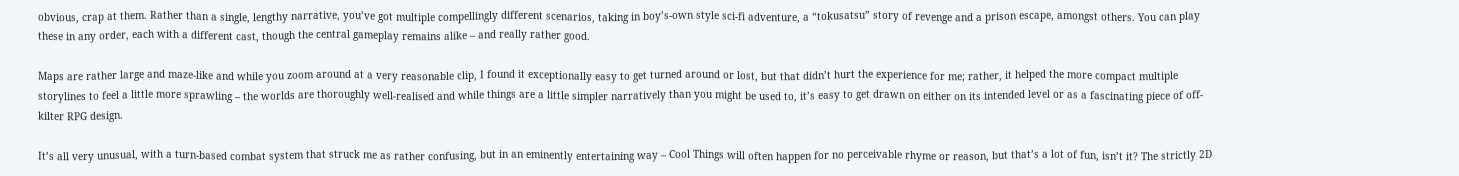obvious, crap at them. Rather than a single, lengthy narrative, you’ve got multiple compellingly different scenarios, taking in boy’s-own style sci-fi adventure, a “tokusatsu” story of revenge and a prison escape, amongst others. You can play these in any order, each with a different cast, though the central gameplay remains alike – and really rather good.

Maps are rather large and maze-like and while you zoom around at a very reasonable clip, I found it exceptionally easy to get turned around or lost, but that didn’t hurt the experience for me; rather, it helped the more compact multiple storylines to feel a little more sprawling – the worlds are thoroughly well-realised and while things are a little simpler narratively than you might be used to, it’s easy to get drawn on either on its intended level or as a fascinating piece of off-kilter RPG design.

It’s all very unusual, with a turn-based combat system that struck me as rather confusing, but in an eminently entertaining way – Cool Things will often happen for no perceivable rhyme or reason, but that’s a lot of fun, isn’t it? The strictly 2D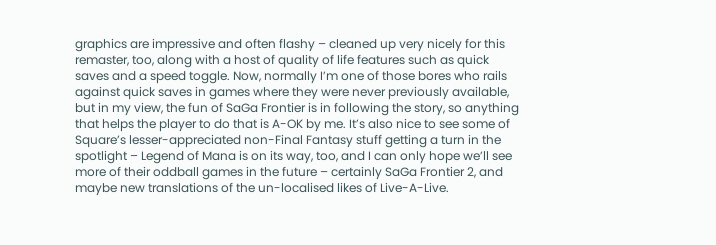graphics are impressive and often flashy – cleaned up very nicely for this remaster, too, along with a host of quality of life features such as quick saves and a speed toggle. Now, normally I’m one of those bores who rails against quick saves in games where they were never previously available, but in my view, the fun of SaGa Frontier is in following the story, so anything that helps the player to do that is A-OK by me. It’s also nice to see some of Square’s lesser-appreciated non-Final Fantasy stuff getting a turn in the spotlight – Legend of Mana is on its way, too, and I can only hope we’ll see more of their oddball games in the future – certainly SaGa Frontier 2, and maybe new translations of the un-localised likes of Live-A-Live.